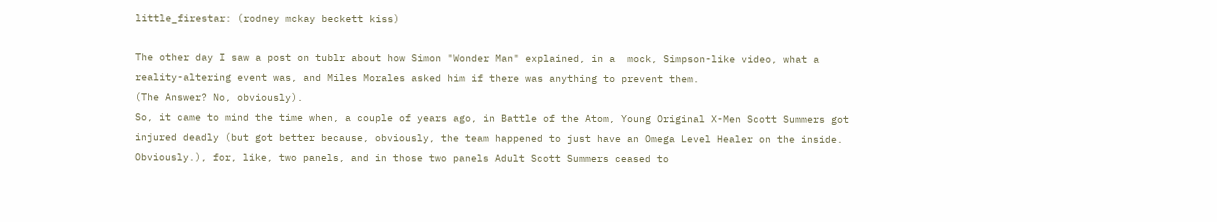little_firestar: (rodney mckay beckett kiss)

The other day I saw a post on tublr about how Simon "Wonder Man" explained, in a  mock, Simpson-like video, what a reality-altering event was, and Miles Morales asked him if there was anything to prevent them.
(The Answer? No, obviously).
So, it came to mind the time when, a couple of years ago, in Battle of the Atom, Young Original X-Men Scott Summers got injured deadly (but got better because, obviously, the team happened to just have an Omega Level Healer on the inside. Obviously.), for, like, two panels, and in those two panels Adult Scott Summers ceased to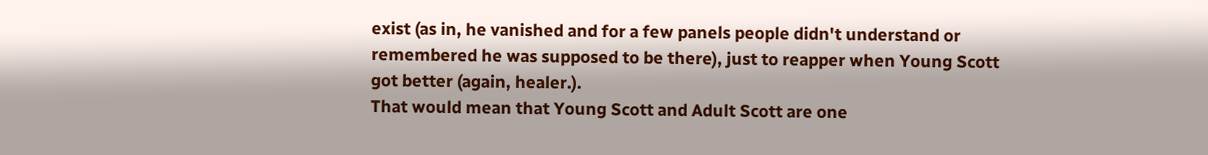exist (as in, he vanished and for a few panels people didn't understand or remembered he was supposed to be there), just to reapper when Young Scott got better (again, healer.).
That would mean that Young Scott and Adult Scott are one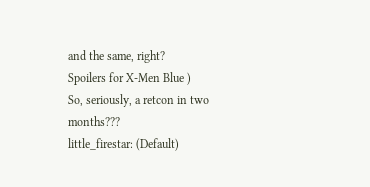and the same, right?
Spoilers for X-Men Blue )
So, seriously, a retcon in two months???
little_firestar: (Default)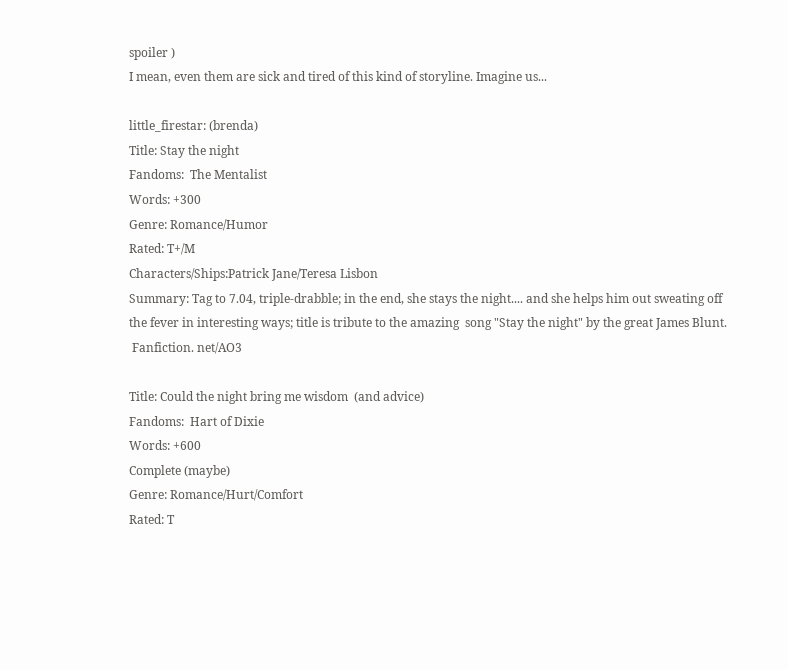spoiler )
I mean, even them are sick and tired of this kind of storyline. Imagine us...

little_firestar: (brenda)
Title: Stay the night
Fandoms:  The Mentalist
Words: +300
Genre: Romance/Humor
Rated: T+/M
Characters/Ships:Patrick Jane/Teresa Lisbon
Summary: Tag to 7.04, triple-drabble; in the end, she stays the night.... and she helps him out sweating off the fever in interesting ways; title is tribute to the amazing  song "Stay the night" by the great James Blunt.
 Fanfiction. net/AO3

Title: Could the night bring me wisdom  (and advice)
Fandoms:  Hart of Dixie
Words: +600
Complete (maybe)
Genre: Romance/Hurt/Comfort
Rated: T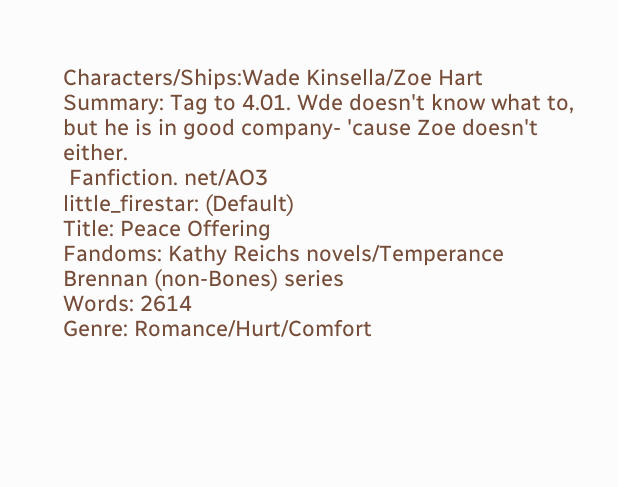Characters/Ships:Wade Kinsella/Zoe Hart
Summary: Tag to 4.01. Wde doesn't know what to, but he is in good company- 'cause Zoe doesn't either.
 Fanfiction. net/AO3
little_firestar: (Default)
Title: Peace Offering
Fandoms: Kathy Reichs novels/Temperance Brennan (non-Bones) series
Words: 2614
Genre: Romance/Hurt/Comfort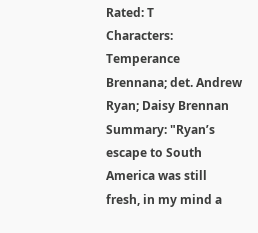Rated: T
Characters: Temperance Brennana; det. Andrew Ryan; Daisy Brennan
Summary: "Ryan’s escape to South America was still fresh, in my mind a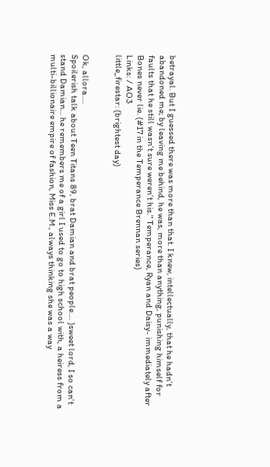betrayal. But I guessed there was more than that. I knew, intellectually, that he hadn’t abandoned me; by leaving me behind, he was, more than anything, punishing himself for faults that he still wasn’t sure weren’t his." Temperance, Ryan and Daisy- immediately after Bones never lie. (#17 in the Temperance Brennan series)
Links: / AO3
little_firestar: (brightest day)


Ok, allora....
Spoilerish talk about Teen Titans 89, brat Damian and brat people.... )sweet lord, I so can't stand Damian... he remembers me of a girl I used to go to high school with, a heiress from a multi-billionaire empire of fashion, Miss E.M., always thinking she was a way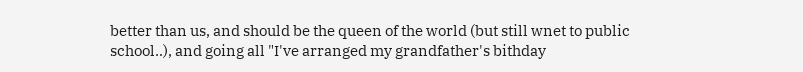better than us, and should be the queen of the world (but still wnet to public school..), and going all "I've arranged my grandfather's bithday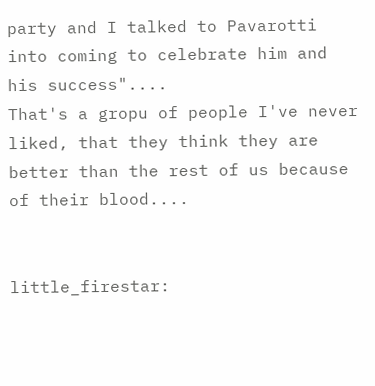party and I talked to Pavarotti into coming to celebrate him and his success"....
That's a gropu of people I've never liked, that they think they are better than the rest of us because of their blood....


little_firestar: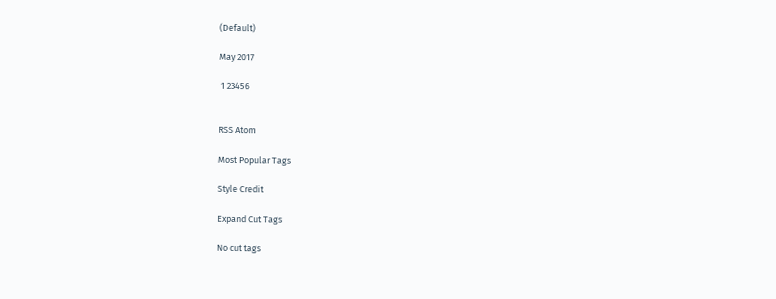(Default)

May 2017

 1 23456


RSS Atom

Most Popular Tags

Style Credit

Expand Cut Tags

No cut tags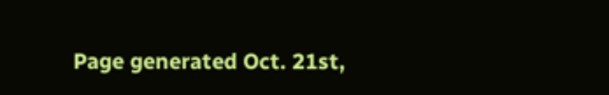Page generated Oct. 21st,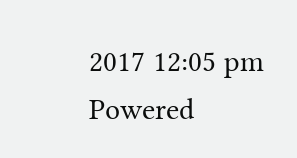2017 12:05 pm
Powered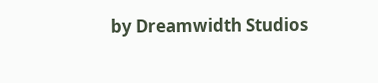by Dreamwidth Studios